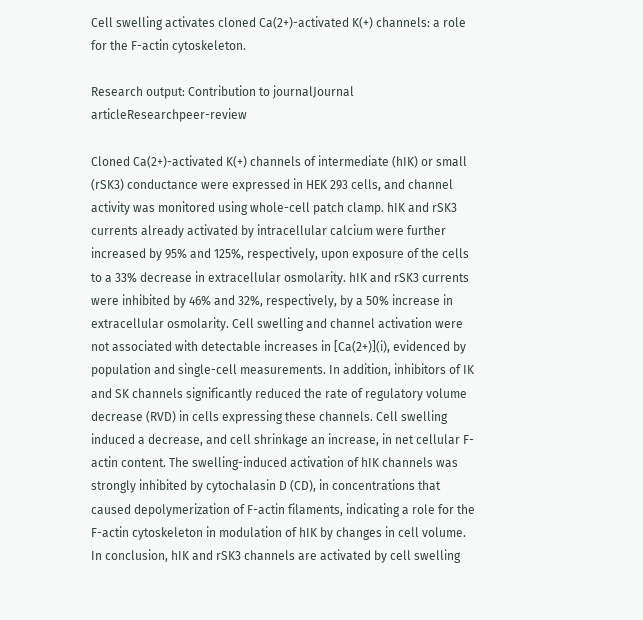Cell swelling activates cloned Ca(2+)-activated K(+) channels: a role for the F-actin cytoskeleton.

Research output: Contribution to journalJournal articleResearchpeer-review

Cloned Ca(2+)-activated K(+) channels of intermediate (hIK) or small (rSK3) conductance were expressed in HEK 293 cells, and channel activity was monitored using whole-cell patch clamp. hIK and rSK3 currents already activated by intracellular calcium were further increased by 95% and 125%, respectively, upon exposure of the cells to a 33% decrease in extracellular osmolarity. hIK and rSK3 currents were inhibited by 46% and 32%, respectively, by a 50% increase in extracellular osmolarity. Cell swelling and channel activation were not associated with detectable increases in [Ca(2+)](i), evidenced by population and single-cell measurements. In addition, inhibitors of IK and SK channels significantly reduced the rate of regulatory volume decrease (RVD) in cells expressing these channels. Cell swelling induced a decrease, and cell shrinkage an increase, in net cellular F-actin content. The swelling-induced activation of hIK channels was strongly inhibited by cytochalasin D (CD), in concentrations that caused depolymerization of F-actin filaments, indicating a role for the F-actin cytoskeleton in modulation of hIK by changes in cell volume. In conclusion, hIK and rSK3 channels are activated by cell swelling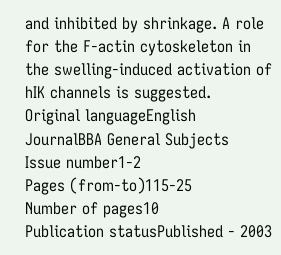and inhibited by shrinkage. A role for the F-actin cytoskeleton in the swelling-induced activation of hIK channels is suggested.
Original languageEnglish
JournalBBA General Subjects
Issue number1-2
Pages (from-to)115-25
Number of pages10
Publication statusPublished - 2003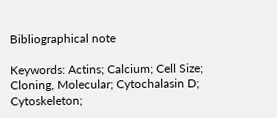Bibliographical note

Keywords: Actins; Calcium; Cell Size; Cloning, Molecular; Cytochalasin D; Cytoskeleton;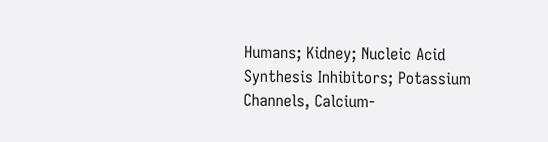Humans; Kidney; Nucleic Acid Synthesis Inhibitors; Potassium Channels, Calcium-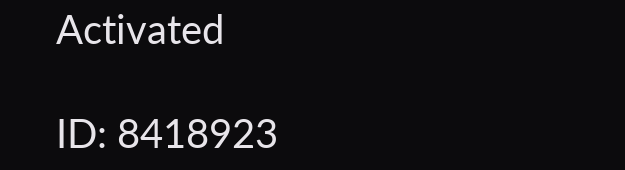Activated

ID: 8418923